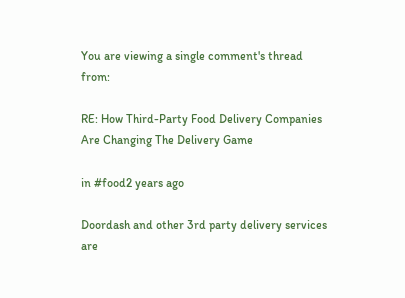You are viewing a single comment's thread from:

RE: How Third-Party Food Delivery Companies Are Changing The Delivery Game

in #food2 years ago

Doordash and other 3rd party delivery services are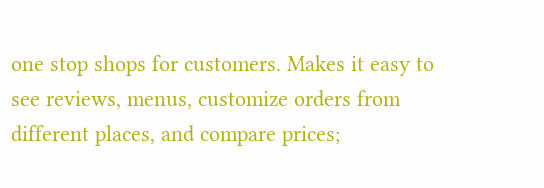one stop shops for customers. Makes it easy to see reviews, menus, customize orders from different places, and compare prices;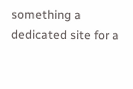something a dedicated site for a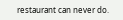restaurant can never do.